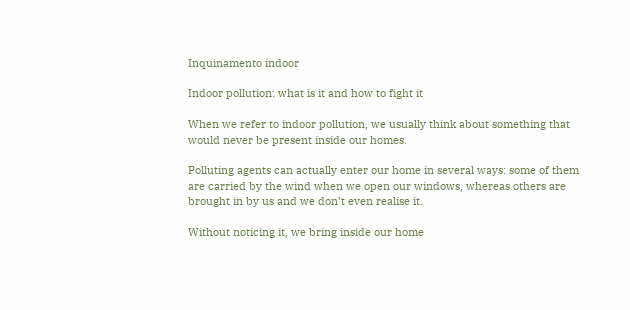Inquinamento indoor

Indoor pollution: what is it and how to fight it

When we refer to indoor pollution, we usually think about something that would never be present inside our homes.

Polluting agents can actually enter our home in several ways: some of them are carried by the wind when we open our windows, whereas others are brought in by us and we don’t even realise it.

Without noticing it, we bring inside our home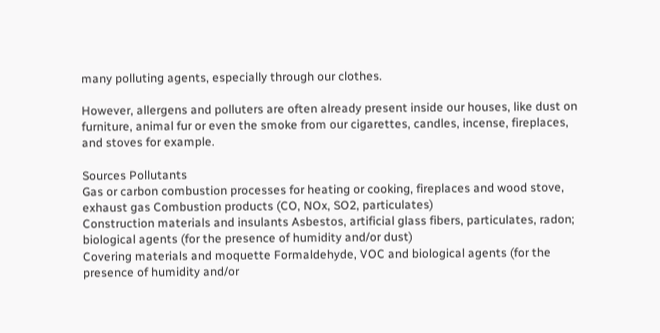many polluting agents, especially through our clothes.

However, allergens and polluters are often already present inside our houses, like dust on furniture, animal fur or even the smoke from our cigarettes, candles, incense, fireplaces, and stoves for example.

Sources Pollutants
Gas or carbon combustion processes for heating or cooking, fireplaces and wood stove, exhaust gas Combustion products (CO, NOx, SO2, particulates)
Construction materials and insulants Asbestos, artificial glass fibers, particulates, radon; biological agents (for the presence of humidity and/or dust)
Covering materials and moquette Formaldehyde, VOC and biological agents (for the presence of humidity and/or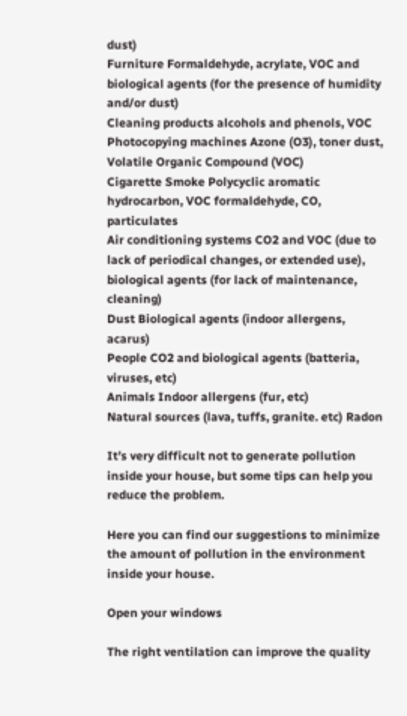dust)
Furniture Formaldehyde, acrylate, VOC and biological agents (for the presence of humidity and/or dust)
Cleaning products alcohols and phenols, VOC
Photocopying machines Azone (O3), toner dust, Volatile Organic Compound (VOC)
Cigarette Smoke Polycyclic aromatic hydrocarbon, VOC formaldehyde, CO, particulates
Air conditioning systems CO2 and VOC (due to lack of periodical changes, or extended use), biological agents (for lack of maintenance, cleaning)
Dust Biological agents (indoor allergens, acarus)
People CO2 and biological agents (batteria, viruses, etc)
Animals Indoor allergens (fur, etc)
Natural sources (lava, tuffs, granite. etc) Radon

It’s very difficult not to generate pollution inside your house, but some tips can help you reduce the problem.

Here you can find our suggestions to minimize the amount of pollution in the environment inside your house.

Open your windows

The right ventilation can improve the quality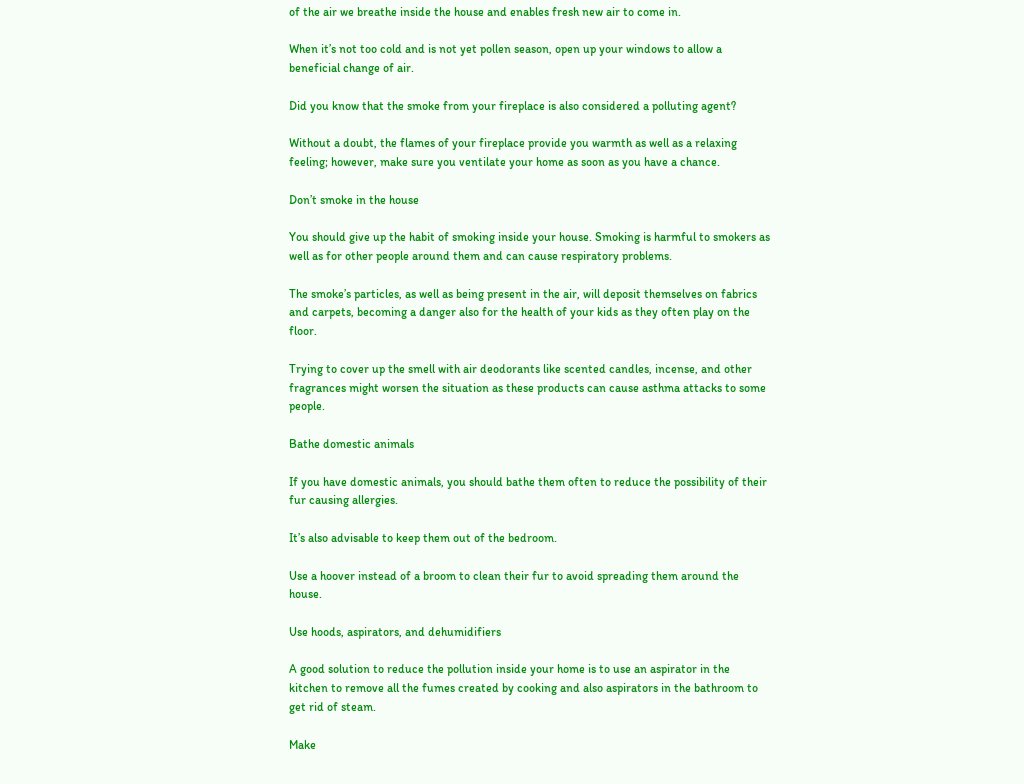of the air we breathe inside the house and enables fresh new air to come in.

When it’s not too cold and is not yet pollen season, open up your windows to allow a beneficial change of air.

Did you know that the smoke from your fireplace is also considered a polluting agent?

Without a doubt, the flames of your fireplace provide you warmth as well as a relaxing feeling; however, make sure you ventilate your home as soon as you have a chance.

Don’t smoke in the house

You should give up the habit of smoking inside your house. Smoking is harmful to smokers as well as for other people around them and can cause respiratory problems.

The smoke’s particles, as well as being present in the air, will deposit themselves on fabrics and carpets, becoming a danger also for the health of your kids as they often play on the floor.

Trying to cover up the smell with air deodorants like scented candles, incense, and other fragrances might worsen the situation as these products can cause asthma attacks to some people.

Bathe domestic animals

If you have domestic animals, you should bathe them often to reduce the possibility of their fur causing allergies.

It’s also advisable to keep them out of the bedroom.

Use a hoover instead of a broom to clean their fur to avoid spreading them around the house.

Use hoods, aspirators, and dehumidifiers

A good solution to reduce the pollution inside your home is to use an aspirator in the kitchen to remove all the fumes created by cooking and also aspirators in the bathroom to get rid of steam.

Make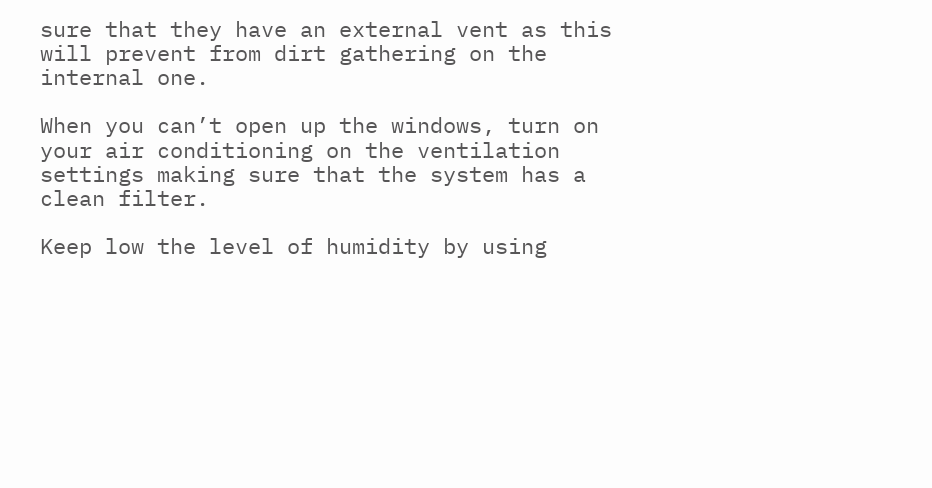sure that they have an external vent as this will prevent from dirt gathering on the internal one.

When you can’t open up the windows, turn on your air conditioning on the ventilation settings making sure that the system has a clean filter.

Keep low the level of humidity by using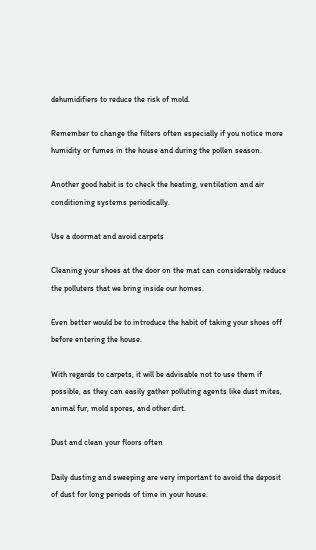dehumidifiers to reduce the risk of mold.

Remember to change the filters often especially if you notice more humidity or fumes in the house and during the pollen season.

Another good habit is to check the heating, ventilation and air conditioning systems periodically.

Use a doormat and avoid carpets

Cleaning your shoes at the door on the mat can considerably reduce the polluters that we bring inside our homes.

Even better would be to introduce the habit of taking your shoes off before entering the house.

With regards to carpets, it will be advisable not to use them if possible, as they can easily gather polluting agents like dust mites, animal fur, mold spores, and other dirt.

Dust and clean your floors often

Daily dusting and sweeping are very important to avoid the deposit of dust for long periods of time in your house.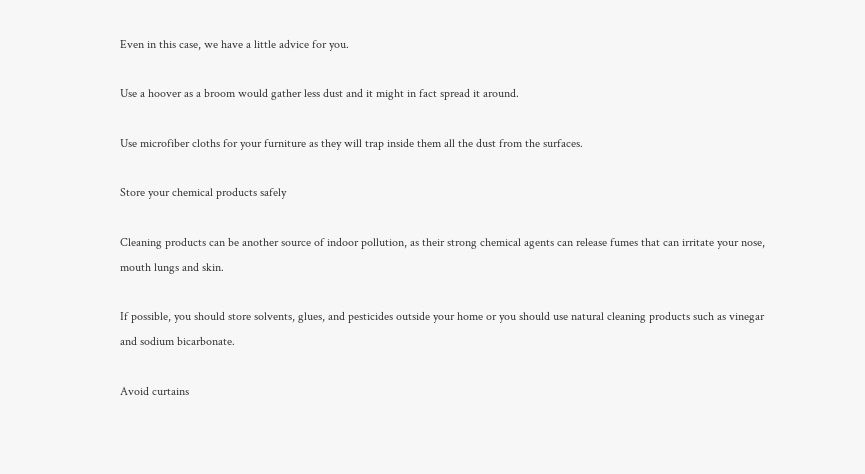Even in this case, we have a little advice for you.

Use a hoover as a broom would gather less dust and it might in fact spread it around.

Use microfiber cloths for your furniture as they will trap inside them all the dust from the surfaces.

Store your chemical products safely

Cleaning products can be another source of indoor pollution, as their strong chemical agents can release fumes that can irritate your nose, mouth lungs and skin.

If possible, you should store solvents, glues, and pesticides outside your home or you should use natural cleaning products such as vinegar and sodium bicarbonate.

Avoid curtains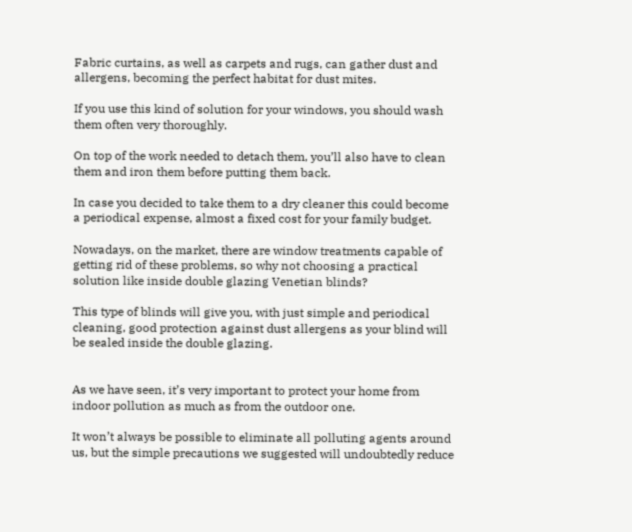Fabric curtains, as well as carpets and rugs, can gather dust and allergens, becoming the perfect habitat for dust mites.

If you use this kind of solution for your windows, you should wash them often very thoroughly.

On top of the work needed to detach them, you’ll also have to clean them and iron them before putting them back.

In case you decided to take them to a dry cleaner this could become a periodical expense, almost a fixed cost for your family budget.

Nowadays, on the market, there are window treatments capable of getting rid of these problems, so why not choosing a practical solution like inside double glazing Venetian blinds?

This type of blinds will give you, with just simple and periodical cleaning, good protection against dust allergens as your blind will be sealed inside the double glazing.


As we have seen, it’s very important to protect your home from indoor pollution as much as from the outdoor one.

It won’t always be possible to eliminate all polluting agents around us, but the simple precautions we suggested will undoubtedly reduce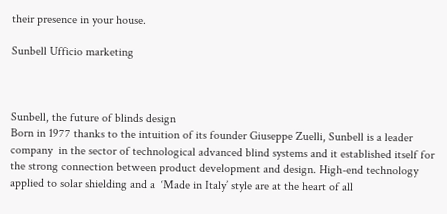their presence in your house.

Sunbell Ufficio marketing



Sunbell, the future of blinds design
Born in 1977 thanks to the intuition of its founder Giuseppe Zuelli, Sunbell is a leader company  in the sector of technological advanced blind systems and it established itself for the strong connection between product development and design. High-end technology applied to solar shielding and a  ‘Made in Italy’ style are at the heart of all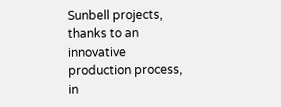Sunbell projects, thanks to an innovative production process, in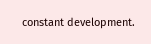constant development.